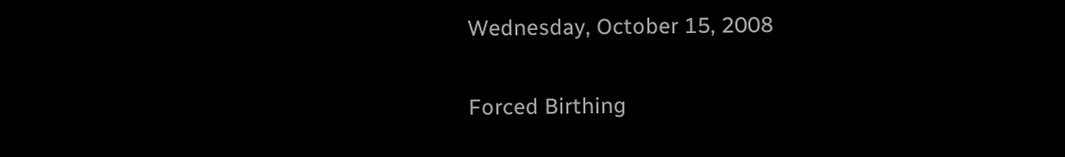Wednesday, October 15, 2008

Forced Birthing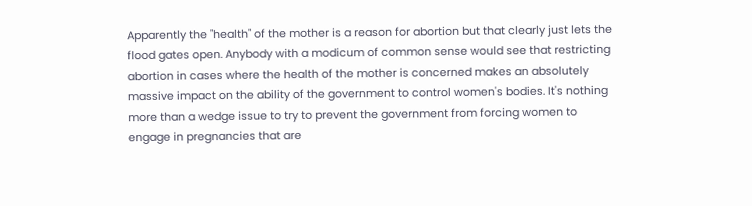Apparently the "health" of the mother is a reason for abortion but that clearly just lets the flood gates open. Anybody with a modicum of common sense would see that restricting abortion in cases where the health of the mother is concerned makes an absolutely massive impact on the ability of the government to control women's bodies. It's nothing more than a wedge issue to try to prevent the government from forcing women to engage in pregnancies that are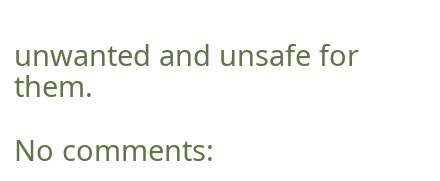unwanted and unsafe for them.

No comments: